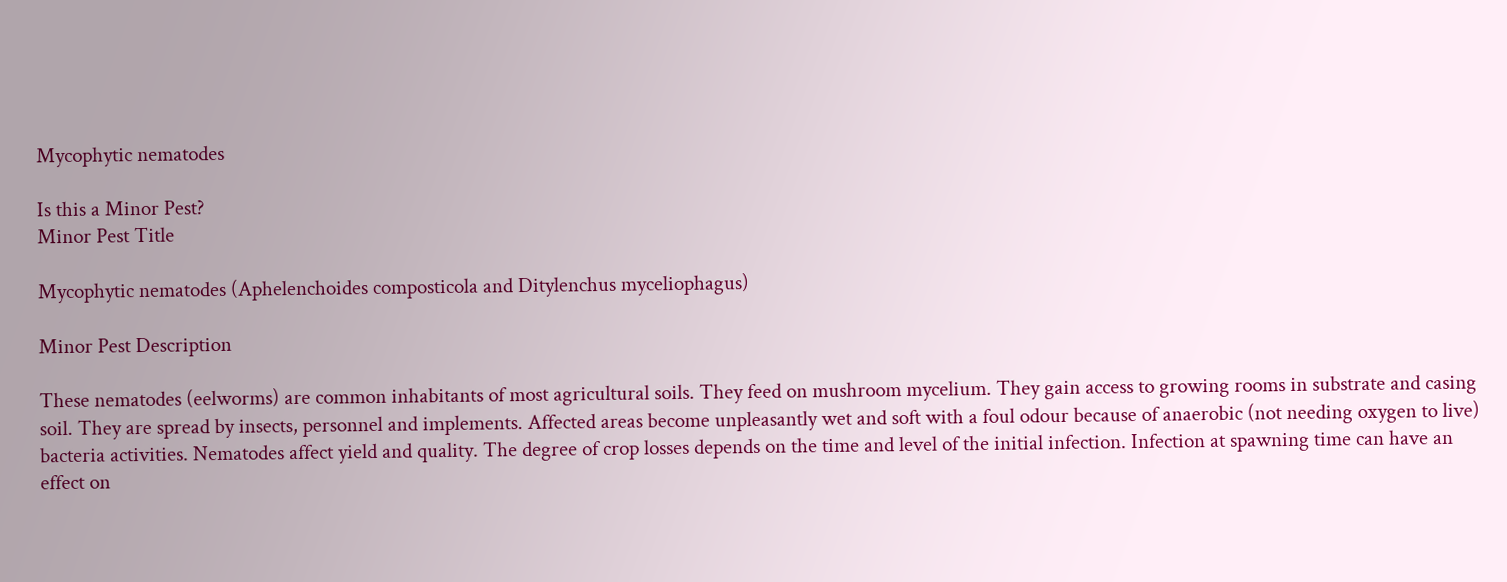Mycophytic nematodes

Is this a Minor Pest?
Minor Pest Title

Mycophytic nematodes (Aphelenchoides composticola and Ditylenchus myceliophagus)

Minor Pest Description

These nematodes (eelworms) are common inhabitants of most agricultural soils. They feed on mushroom mycelium. They gain access to growing rooms in substrate and casing soil. They are spread by insects, personnel and implements. Affected areas become unpleasantly wet and soft with a foul odour because of anaerobic (not needing oxygen to live) bacteria activities. Nematodes affect yield and quality. The degree of crop losses depends on the time and level of the initial infection. Infection at spawning time can have an effect on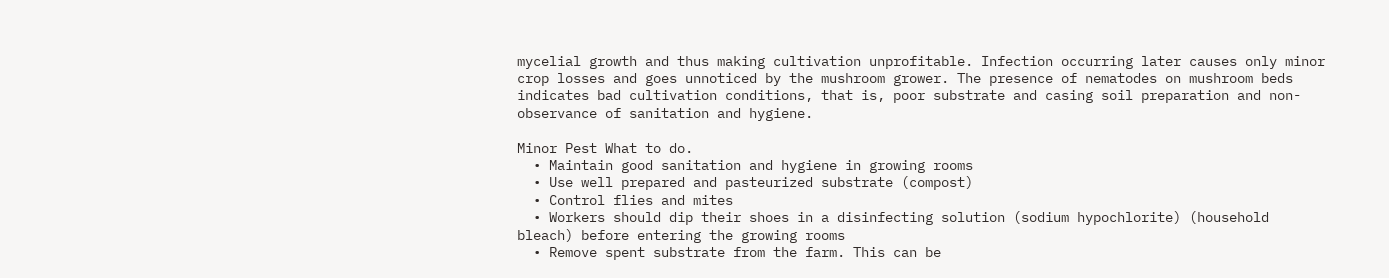mycelial growth and thus making cultivation unprofitable. Infection occurring later causes only minor crop losses and goes unnoticed by the mushroom grower. The presence of nematodes on mushroom beds indicates bad cultivation conditions, that is, poor substrate and casing soil preparation and non-observance of sanitation and hygiene.

Minor Pest What to do.
  • Maintain good sanitation and hygiene in growing rooms
  • Use well prepared and pasteurized substrate (compost)
  • Control flies and mites
  • Workers should dip their shoes in a disinfecting solution (sodium hypochlorite) (household bleach) before entering the growing rooms
  • Remove spent substrate from the farm. This can be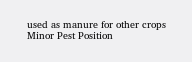used as manure for other crops
Minor Pest Position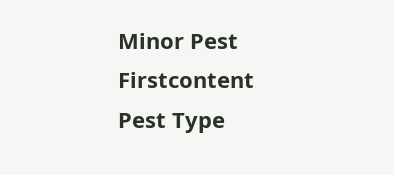Minor Pest Firstcontent
Pest Type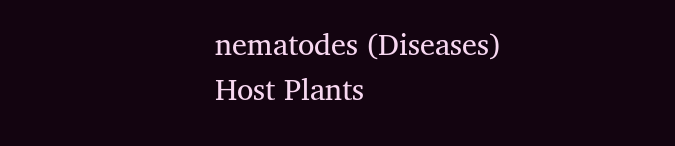nematodes (Diseases)
Host Plants